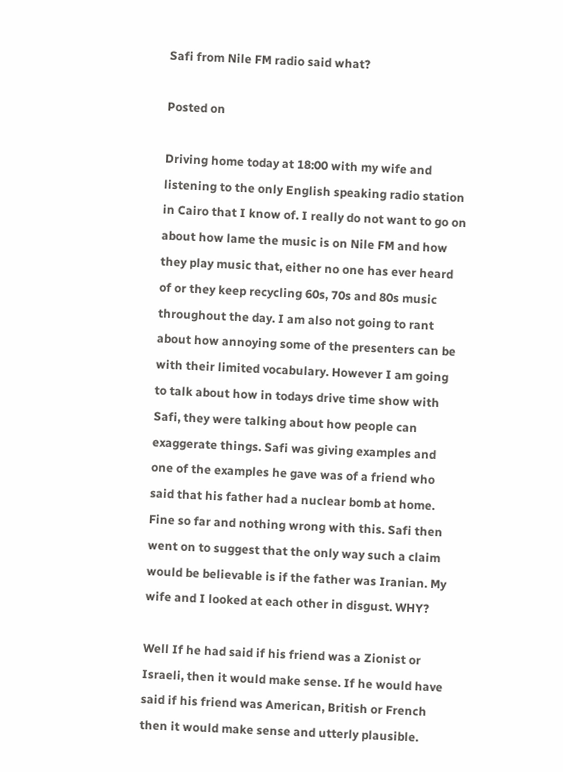Safi from Nile FM radio said what?

Posted on

Driving home today at 18:00 with my wife and listening to the only English speaking radio station in Cairo that I know of. I really do not want to go on about how lame the music is on Nile FM and how they play music that, either no one has ever heard of or they keep recycling 60s, 70s and 80s music throughout the day. I am also not going to rant about how annoying some of the presenters can be with their limited vocabulary. However I am going to talk about how in todays drive time show with Safi, they were talking about how people can exaggerate things. Safi was giving examples and one of the examples he gave was of a friend who said that his father had a nuclear bomb at home. Fine so far and nothing wrong with this. Safi then went on to suggest that the only way such a claim would be believable is if the father was Iranian. My wife and I looked at each other in disgust. WHY?

Well If he had said if his friend was a Zionist or Israeli, then it would make sense. If he would have said if his friend was American, British or French then it would make sense and utterly plausible.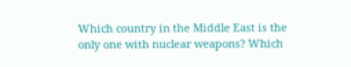Which country in the Middle East is the only one with nuclear weapons? Which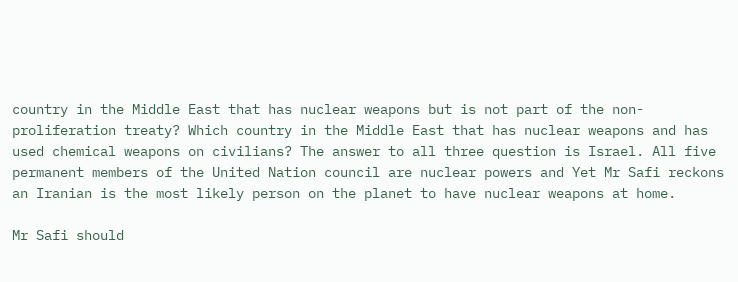country in the Middle East that has nuclear weapons but is not part of the non-proliferation treaty? Which country in the Middle East that has nuclear weapons and has used chemical weapons on civilians? The answer to all three question is Israel. All five permanent members of the United Nation council are nuclear powers and Yet Mr Safi reckons an Iranian is the most likely person on the planet to have nuclear weapons at home.

Mr Safi should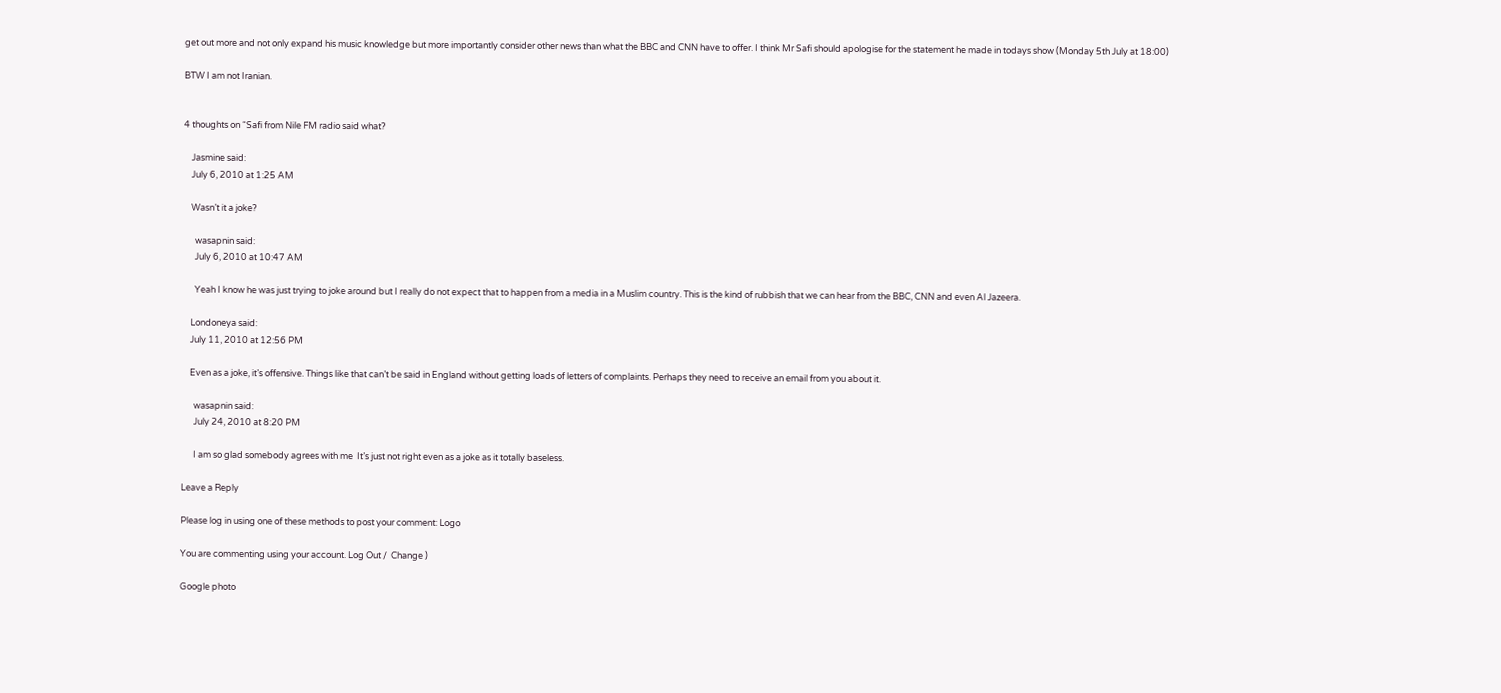get out more and not only expand his music knowledge but more importantly consider other news than what the BBC and CNN have to offer. I think Mr Safi should apologise for the statement he made in todays show (Monday 5th July at 18:00)

BTW I am not Iranian.


4 thoughts on “Safi from Nile FM radio said what?

    Jasmine said:
    July 6, 2010 at 1:25 AM

    Wasn’t it a joke?

      wasapnin said:
      July 6, 2010 at 10:47 AM

      Yeah I know he was just trying to joke around but I really do not expect that to happen from a media in a Muslim country. This is the kind of rubbish that we can hear from the BBC, CNN and even Al Jazeera.

    Londoneya said:
    July 11, 2010 at 12:56 PM

    Even as a joke, it’s offensive. Things like that can’t be said in England without getting loads of letters of complaints. Perhaps they need to receive an email from you about it.

      wasapnin said:
      July 24, 2010 at 8:20 PM

      I am so glad somebody agrees with me  It’s just not right even as a joke as it totally baseless.

Leave a Reply

Please log in using one of these methods to post your comment: Logo

You are commenting using your account. Log Out /  Change )

Google photo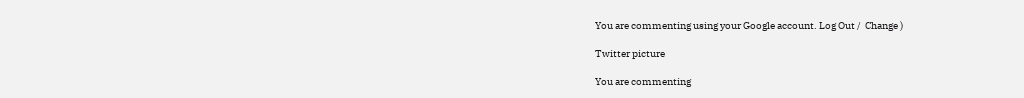You are commenting using your Google account. Log Out /  Change )

Twitter picture

You are commenting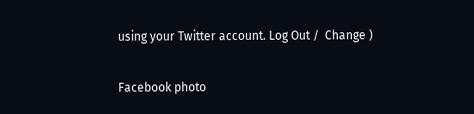using your Twitter account. Log Out /  Change )

Facebook photo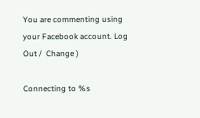You are commenting using your Facebook account. Log Out /  Change )

Connecting to %s